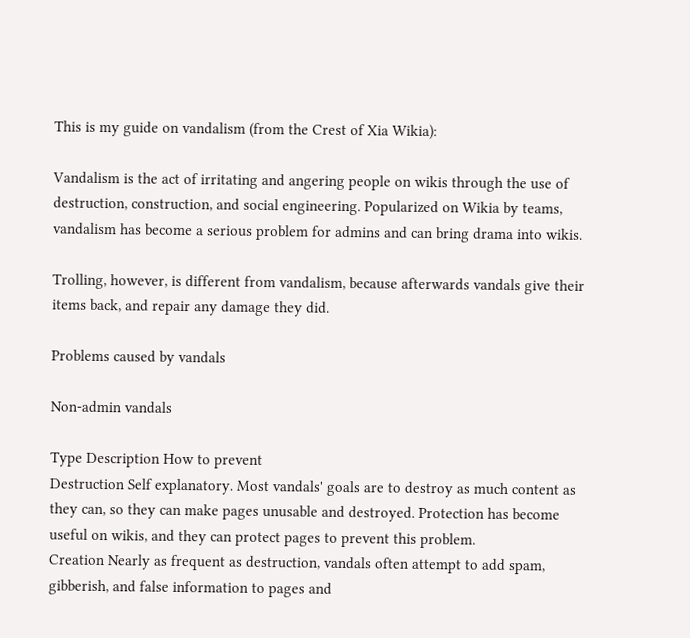This is my guide on vandalism (from the Crest of Xia Wikia):

Vandalism is the act of irritating and angering people on wikis through the use of destruction, construction, and social engineering. Popularized on Wikia by teams, vandalism has become a serious problem for admins and can bring drama into wikis.

Trolling, however, is different from vandalism, because afterwards vandals give their items back, and repair any damage they did.

Problems caused by vandals

Non-admin vandals

Type Description How to prevent
Destruction Self explanatory. Most vandals' goals are to destroy as much content as they can, so they can make pages unusable and destroyed. Protection has become useful on wikis, and they can protect pages to prevent this problem.
Creation Nearly as frequent as destruction, vandals often attempt to add spam, gibberish, and false information to pages and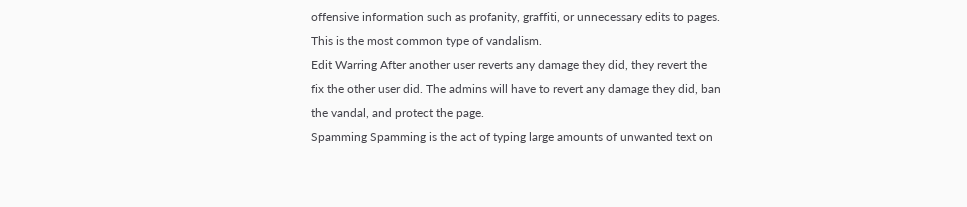offensive information such as profanity, graffiti, or unnecessary edits to pages. This is the most common type of vandalism.
Edit Warring After another user reverts any damage they did, they revert the fix the other user did. The admins will have to revert any damage they did, ban the vandal, and protect the page.
Spamming Spamming is the act of typing large amounts of unwanted text on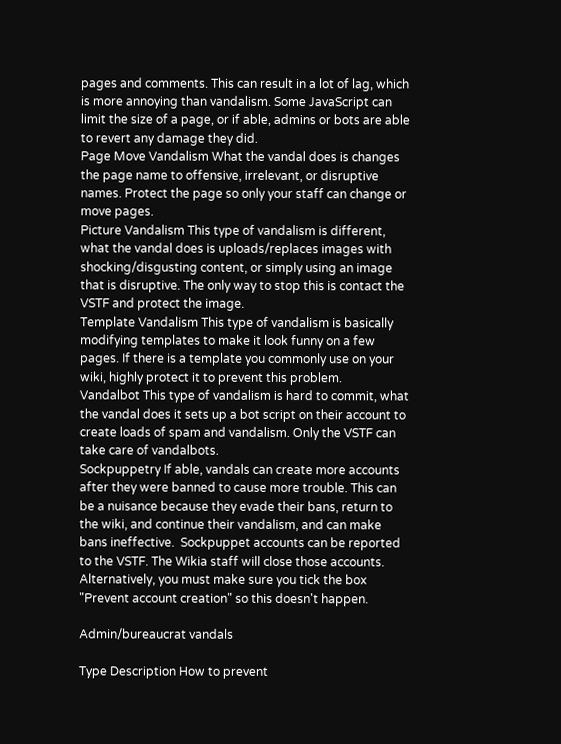pages and comments. This can result in a lot of lag, which is more annoying than vandalism. Some JavaScript can limit the size of a page, or if able, admins or bots are able to revert any damage they did.
Page Move Vandalism What the vandal does is changes the page name to offensive, irrelevant, or disruptive names. Protect the page so only your staff can change or move pages.
Picture Vandalism This type of vandalism is different, what the vandal does is uploads/replaces images with shocking/disgusting content, or simply using an image that is disruptive. The only way to stop this is contact the VSTF and protect the image.
Template Vandalism This type of vandalism is basically modifying templates to make it look funny on a few pages. If there is a template you commonly use on your wiki, highly protect it to prevent this problem.
Vandalbot This type of vandalism is hard to commit, what the vandal does it sets up a bot script on their account to create loads of spam and vandalism. Only the VSTF can take care of vandalbots.
Sockpuppetry If able, vandals can create more accounts after they were banned to cause more trouble. This can be a nuisance because they evade their bans, return to the wiki, and continue their vandalism, and can make bans ineffective.  Sockpuppet accounts can be reported to the VSTF. The Wikia staff will close those accounts. Alternatively, you must make sure you tick the box "Prevent account creation" so this doesn't happen.

Admin/bureaucrat vandals

Type Description How to prevent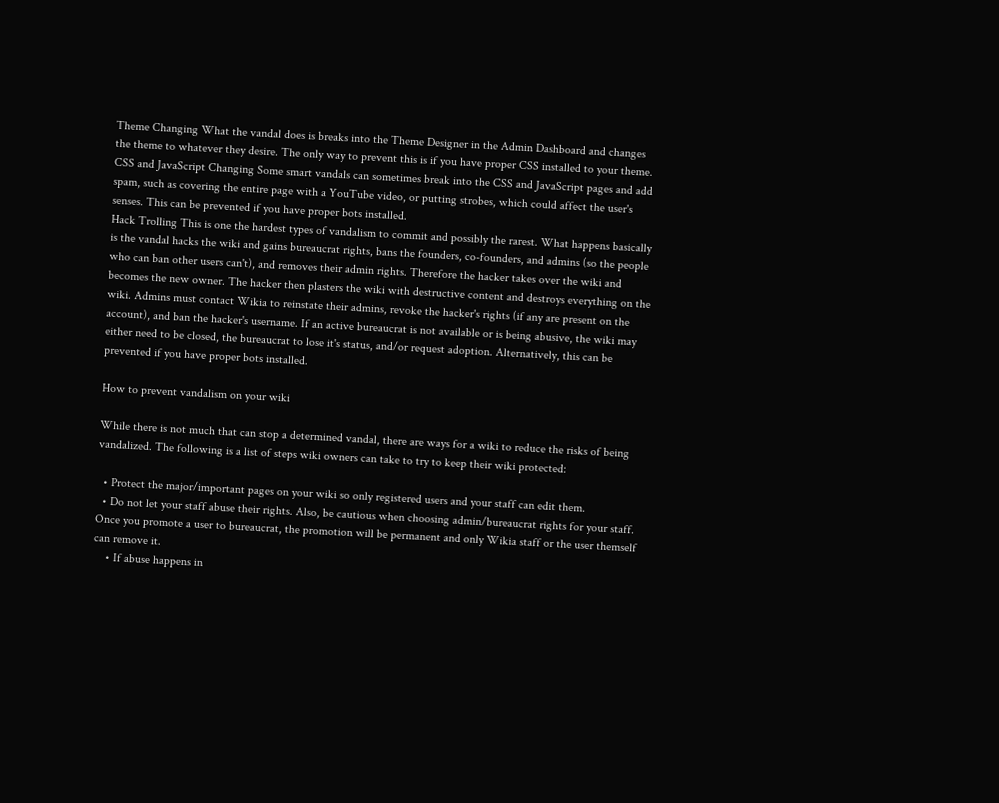Theme Changing What the vandal does is breaks into the Theme Designer in the Admin Dashboard and changes the theme to whatever they desire. The only way to prevent this is if you have proper CSS installed to your theme.
CSS and JavaScript Changing Some smart vandals can sometimes break into the CSS and JavaScript pages and add spam, such as covering the entire page with a YouTube video, or putting strobes, which could affect the user's senses. This can be prevented if you have proper bots installed.
Hack Trolling This is one the hardest types of vandalism to commit and possibly the rarest. What happens basically is the vandal hacks the wiki and gains bureaucrat rights, bans the founders, co-founders, and admins (so the people who can ban other users can't), and removes their admin rights. Therefore the hacker takes over the wiki and becomes the new owner. The hacker then plasters the wiki with destructive content and destroys everything on the wiki. Admins must contact Wikia to reinstate their admins, revoke the hacker's rights (if any are present on the account), and ban the hacker's username. If an active bureaucrat is not available or is being abusive, the wiki may either need to be closed, the bureaucrat to lose it's status, and/or request adoption. Alternatively, this can be prevented if you have proper bots installed.

How to prevent vandalism on your wiki

While there is not much that can stop a determined vandal, there are ways for a wiki to reduce the risks of being vandalized. The following is a list of steps wiki owners can take to try to keep their wiki protected:

  • Protect the major/important pages on your wiki so only registered users and your staff can edit them.
  • Do not let your staff abuse their rights. Also, be cautious when choosing admin/bureaucrat rights for your staff. Once you promote a user to bureaucrat, the promotion will be permanent and only Wikia staff or the user themself can remove it.
    • If abuse happens in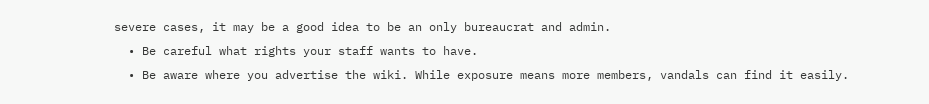severe cases, it may be a good idea to be an only bureaucrat and admin.
  • Be careful what rights your staff wants to have.
  • Be aware where you advertise the wiki. While exposure means more members, vandals can find it easily.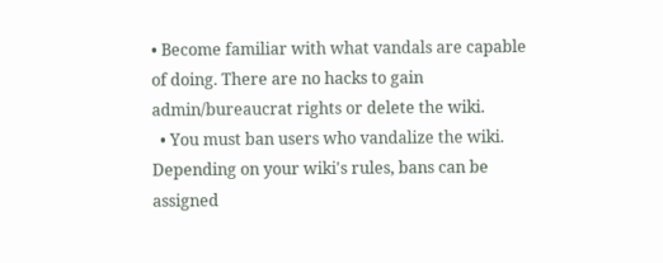• Become familiar with what vandals are capable of doing. There are no hacks to gain admin/bureaucrat rights or delete the wiki.
  • You must ban users who vandalize the wiki. Depending on your wiki's rules, bans can be assigned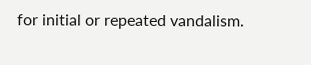for initial or repeated vandalism.